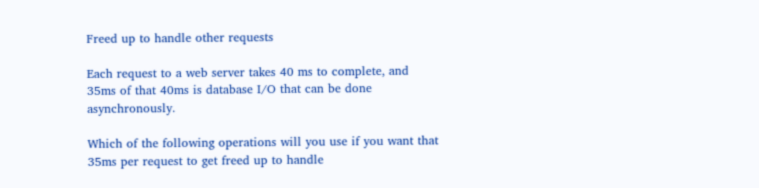Freed up to handle other requests

Each request to a web server takes 40 ms to complete, and 35ms of that 40ms is database I/O that can be done asynchronously.

Which of the following operations will you use if you want that 35ms per request to get freed up to handle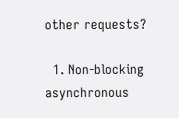other requests?

  1. Non-blocking asynchronous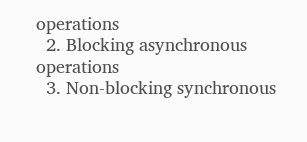operations
  2. Blocking asynchronous operations
  3. Non-blocking synchronous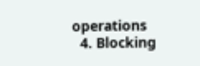operations
  4. Blocking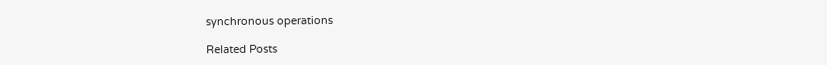synchronous operations

Related Posts